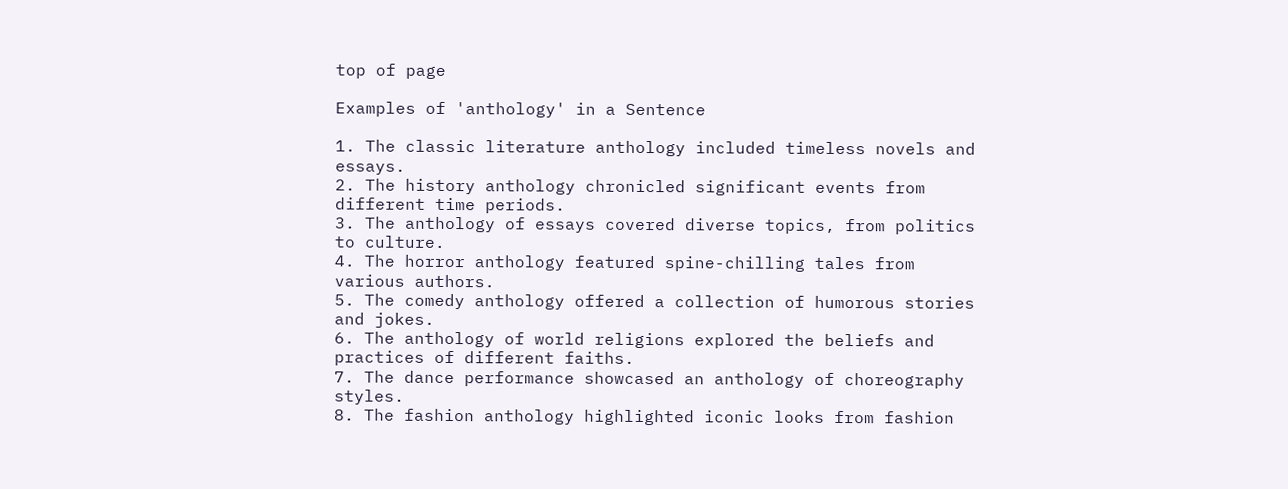top of page

Examples of 'anthology' in a Sentence

1. The classic literature anthology included timeless novels and essays.
2. The history anthology chronicled significant events from different time periods.
3. The anthology of essays covered diverse topics, from politics to culture.
4. The horror anthology featured spine-chilling tales from various authors.
5. The comedy anthology offered a collection of humorous stories and jokes.
6. The anthology of world religions explored the beliefs and practices of different faiths.
7. The dance performance showcased an anthology of choreography styles.
8. The fashion anthology highlighted iconic looks from fashion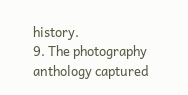history.
9. The photography anthology captured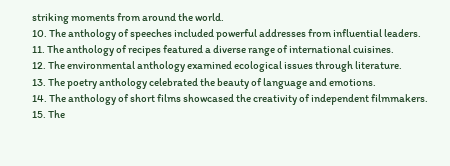striking moments from around the world.
10. The anthology of speeches included powerful addresses from influential leaders.
11. The anthology of recipes featured a diverse range of international cuisines.
12. The environmental anthology examined ecological issues through literature.
13. The poetry anthology celebrated the beauty of language and emotions.
14. The anthology of short films showcased the creativity of independent filmmakers.
15. The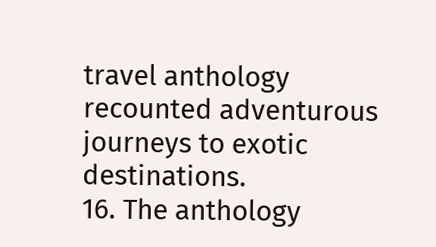travel anthology recounted adventurous journeys to exotic destinations.
16. The anthology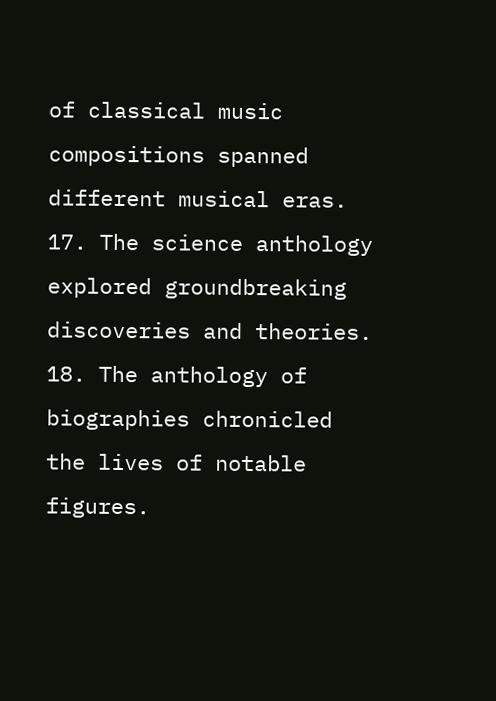of classical music compositions spanned different musical eras.
17. The science anthology explored groundbreaking discoveries and theories.
18. The anthology of biographies chronicled the lives of notable figures.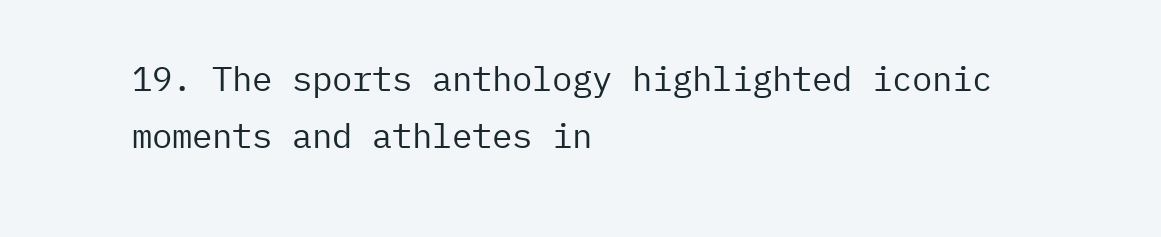19. The sports anthology highlighted iconic moments and athletes in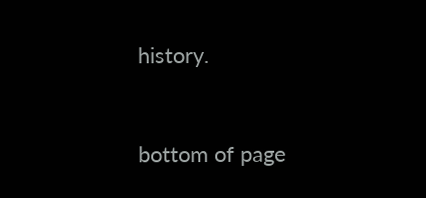history.


bottom of page